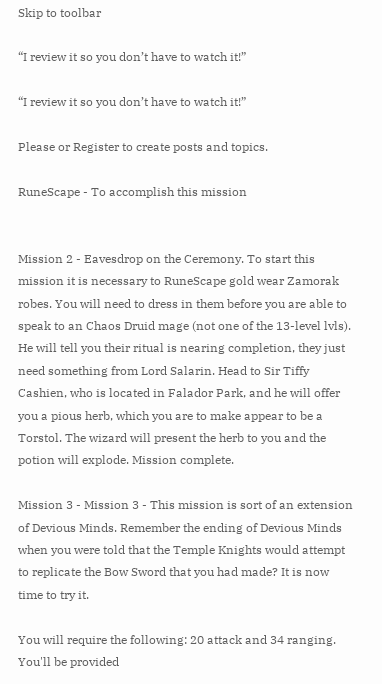Skip to toolbar

“I review it so you don’t have to watch it!”

“I review it so you don’t have to watch it!”

Please or Register to create posts and topics.

RuneScape - To accomplish this mission


Mission 2 - Eavesdrop on the Ceremony. To start this mission it is necessary to RuneScape gold wear Zamorak robes. You will need to dress in them before you are able to speak to an Chaos Druid mage (not one of the 13-level lvls). He will tell you their ritual is nearing completion, they just need something from Lord Salarin. Head to Sir Tiffy Cashien, who is located in Falador Park, and he will offer you a pious herb, which you are to make appear to be a Torstol. The wizard will present the herb to you and the potion will explode. Mission complete.

Mission 3 - Mission 3 - This mission is sort of an extension of Devious Minds. Remember the ending of Devious Minds when you were told that the Temple Knights would attempt to replicate the Bow Sword that you had made? It is now time to try it.

You will require the following: 20 attack and 34 ranging. You'll be provided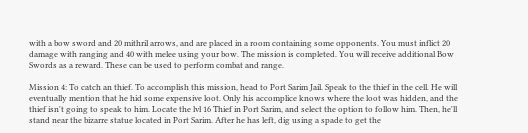with a bow sword and 20 mithril arrows, and are placed in a room containing some opponents. You must inflict 20 damage with ranging and 40 with melee using your bow. The mission is completed. You will receive additional Bow Swords as a reward. These can be used to perform combat and range.

Mission 4: To catch an thief. To accomplish this mission, head to Port Sarim Jail. Speak to the thief in the cell. He will eventually mention that he hid some expensive loot. Only his accomplice knows where the loot was hidden, and the thief isn't going to speak to him. Locate the lvl 16 Thief in Port Sarim, and select the option to follow him. Then, he'll stand near the bizarre statue located in Port Sarim. After he has left, dig using a spade to get the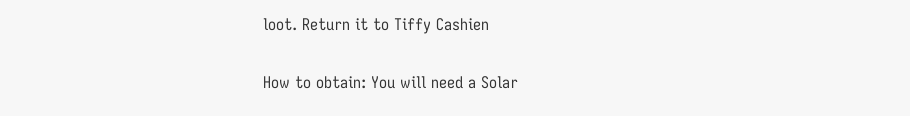loot. Return it to Tiffy Cashien

How to obtain: You will need a Solar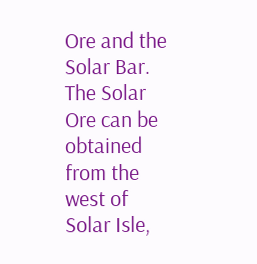Ore and the Solar Bar. The Solar Ore can be obtained from the west of Solar Isle,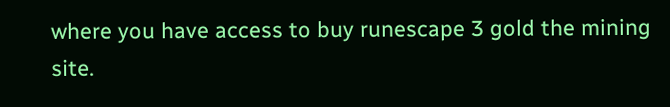where you have access to buy runescape 3 gold the mining site.